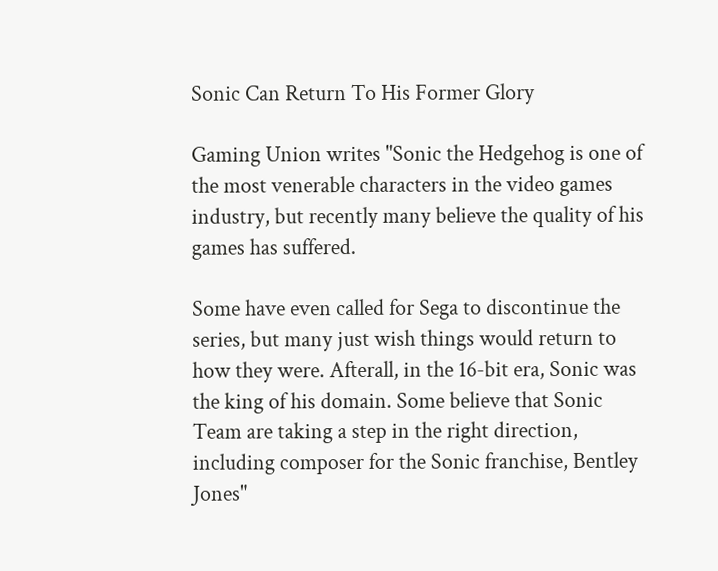Sonic Can Return To His Former Glory

Gaming Union writes "Sonic the Hedgehog is one of the most venerable characters in the video games industry, but recently many believe the quality of his games has suffered.

Some have even called for Sega to discontinue the series, but many just wish things would return to how they were. Afterall, in the 16-bit era, Sonic was the king of his domain. Some believe that Sonic Team are taking a step in the right direction, including composer for the Sonic franchise, Bentley Jones"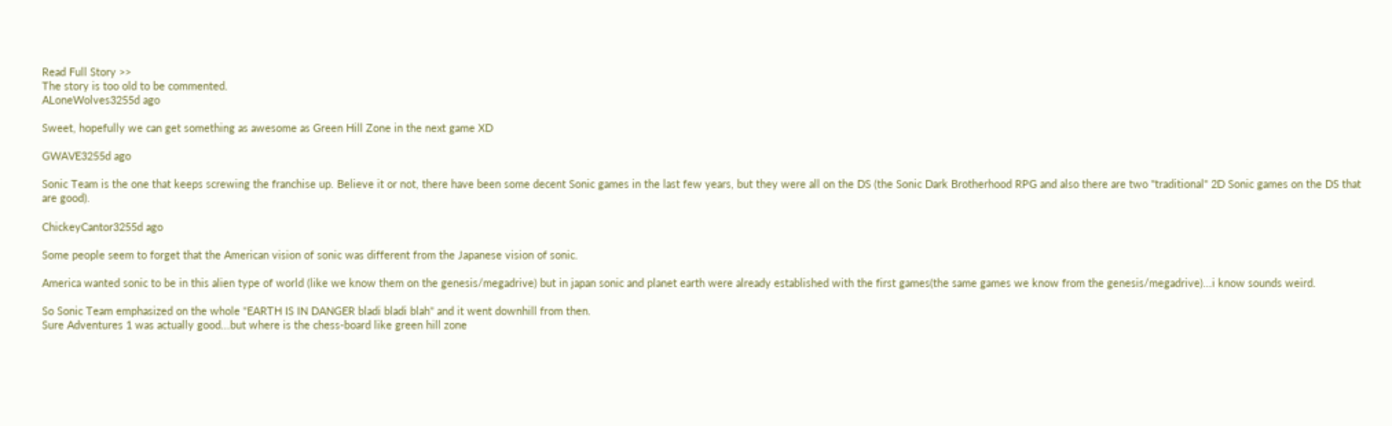Read Full Story >>
The story is too old to be commented.
ALoneWolves3255d ago

Sweet, hopefully we can get something as awesome as Green Hill Zone in the next game XD

GWAVE3255d ago

Sonic Team is the one that keeps screwing the franchise up. Believe it or not, there have been some decent Sonic games in the last few years, but they were all on the DS (the Sonic Dark Brotherhood RPG and also there are two "traditional" 2D Sonic games on the DS that are good).

ChickeyCantor3255d ago

Some people seem to forget that the American vision of sonic was different from the Japanese vision of sonic.

America wanted sonic to be in this alien type of world (like we know them on the genesis/megadrive) but in japan sonic and planet earth were already established with the first games(the same games we know from the genesis/megadrive)...i know sounds weird.

So Sonic Team emphasized on the whole "EARTH IS IN DANGER bladi bladi blah" and it went downhill from then.
Sure Adventures 1 was actually good...but where is the chess-board like green hill zone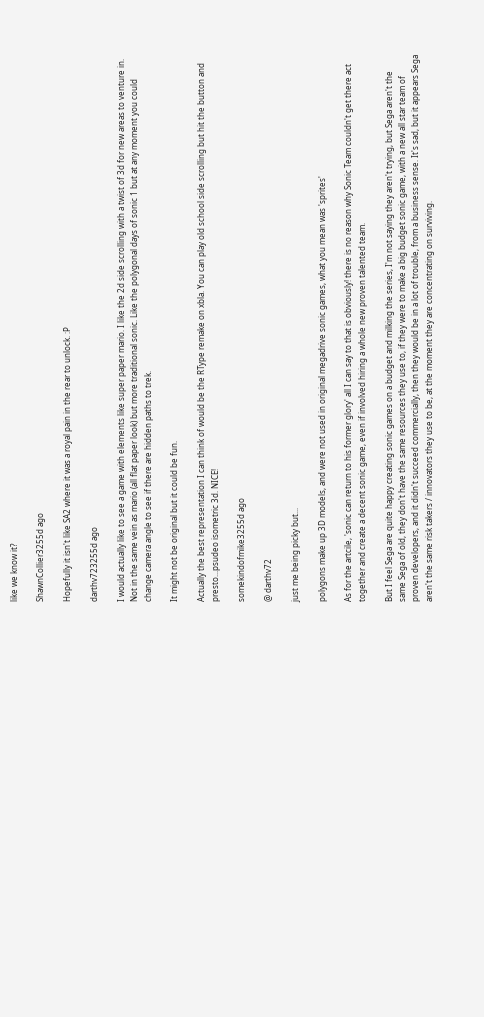like we know it?

ShawnCollier3255d ago

Hopefully it isn't like SA2 where it was a royal pain in the rear to unlock. :P

darthv723255d ago

I would actually like to see a game with elements like super paper mario. I like the 2d side scrolling with a twist of 3d for new areas to venture in. Not in the same vein as mario (all flat paper look) but more traditional sonic. Like the polygonal days of sonic 1 but at any moment you could change camera angle to see if there are hidden paths to trek.

It might not be original but it could be fun.

Actually the best representation I can think of would be the RType remake on xbla. You can play old school side scrolling but hit the button and presto...psudeo isometric 3d. NICE!

somekindofmike3255d ago

@ darthv72

just me being picky but...

polygons make up 3D models, and were not used in original megadrive sonic games, what you mean was 'sprites'

As for the artcile, 'sonic can return to his former glory' all I can say to that is obviously! there is no reason why Sonic Team couldn't get there act together and create a decent sonic game, even if involved hiring a whole new proven talented team.

But I feel Sega are quite happy creating sonic games on a budget and milking the series, I'm not saying they aren't trying, but Sega aren't the same Sega of old, they don't have the same resources they use to, if they were to make a big budget sonic game, with a new all star team of proven developers, and it didn't succeed commercially, then they would be in a lot of trouble, from a business sense. It's sad, but it appears Sega aren't the same risk takers / innovators they use to be, at the moment they are concentrating on surviving.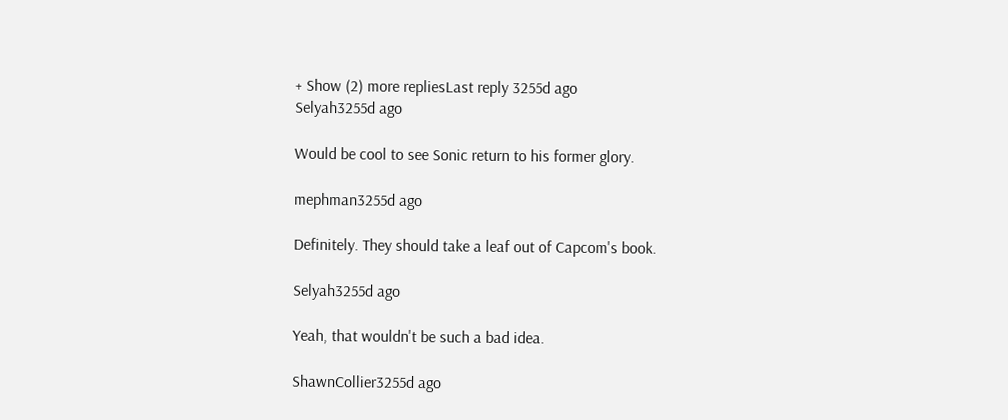+ Show (2) more repliesLast reply 3255d ago
Selyah3255d ago

Would be cool to see Sonic return to his former glory.

mephman3255d ago

Definitely. They should take a leaf out of Capcom's book.

Selyah3255d ago

Yeah, that wouldn't be such a bad idea.

ShawnCollier3255d ago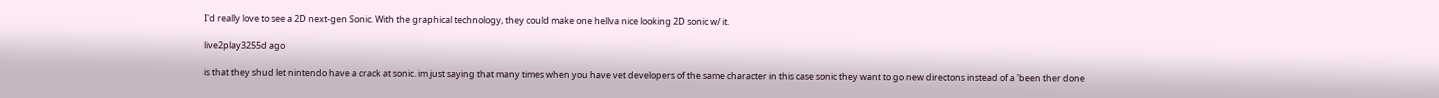I'd really love to see a 2D next-gen Sonic. With the graphical technology, they could make one hellva nice looking 2D sonic w/ it.

live2play3255d ago

is that they shud let nintendo have a crack at sonic. im just saying that many times when you have vet developers of the same character in this case sonic they want to go new directons instead of a 'been ther done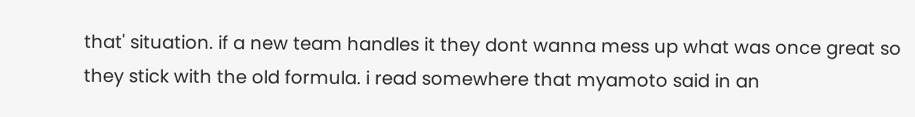that' situation. if a new team handles it they dont wanna mess up what was once great so they stick with the old formula. i read somewhere that myamoto said in an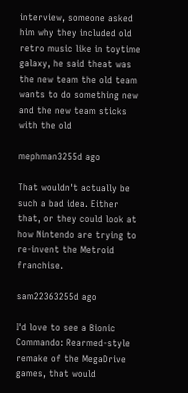interview, someone asked him why they included old retro music like in toytime galaxy, he said theat was the new team the old team wants to do something new and the new team sticks with the old

mephman3255d ago

That wouldn't actually be such a bad idea. Either that, or they could look at how Nintendo are trying to re-invent the Metroid franchise.

sam22363255d ago

I'd love to see a Bionic Commando: Rearmed-style remake of the MegaDrive games, that would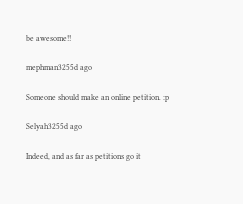be awesome!!

mephman3255d ago

Someone should make an online petition. :p

Selyah3255d ago

Indeed, and as far as petitions go it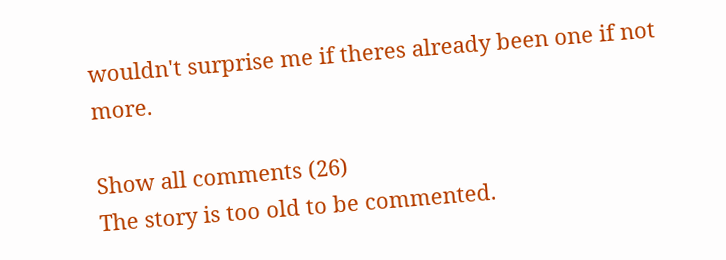wouldn't surprise me if theres already been one if not more.

Show all comments (26)
The story is too old to be commented.